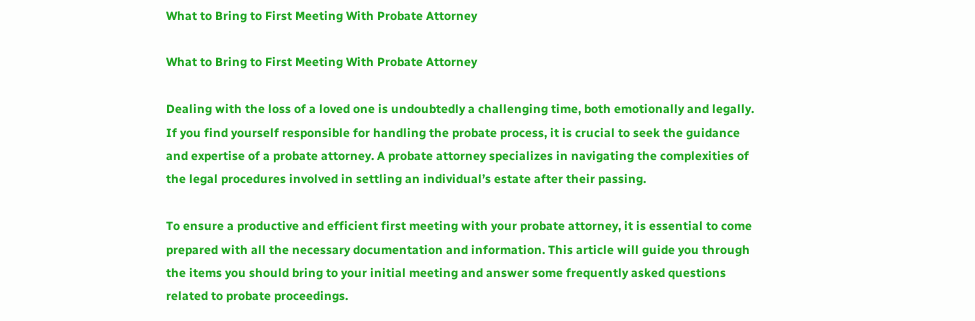What to Bring to First Meeting With Probate Attorney

What to Bring to First Meeting With Probate Attorney

Dealing with the loss of a loved one is undoubtedly a challenging time, both emotionally and legally. If you find yourself responsible for handling the probate process, it is crucial to seek the guidance and expertise of a probate attorney. A probate attorney specializes in navigating the complexities of the legal procedures involved in settling an individual’s estate after their passing.

To ensure a productive and efficient first meeting with your probate attorney, it is essential to come prepared with all the necessary documentation and information. This article will guide you through the items you should bring to your initial meeting and answer some frequently asked questions related to probate proceedings.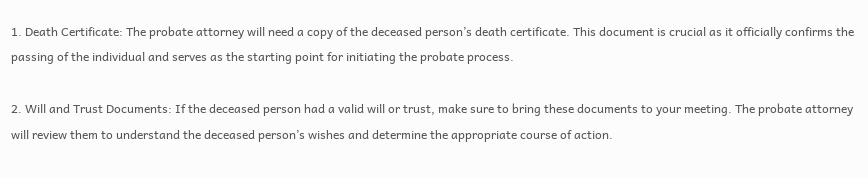1. Death Certificate: The probate attorney will need a copy of the deceased person’s death certificate. This document is crucial as it officially confirms the passing of the individual and serves as the starting point for initiating the probate process.

2. Will and Trust Documents: If the deceased person had a valid will or trust, make sure to bring these documents to your meeting. The probate attorney will review them to understand the deceased person’s wishes and determine the appropriate course of action.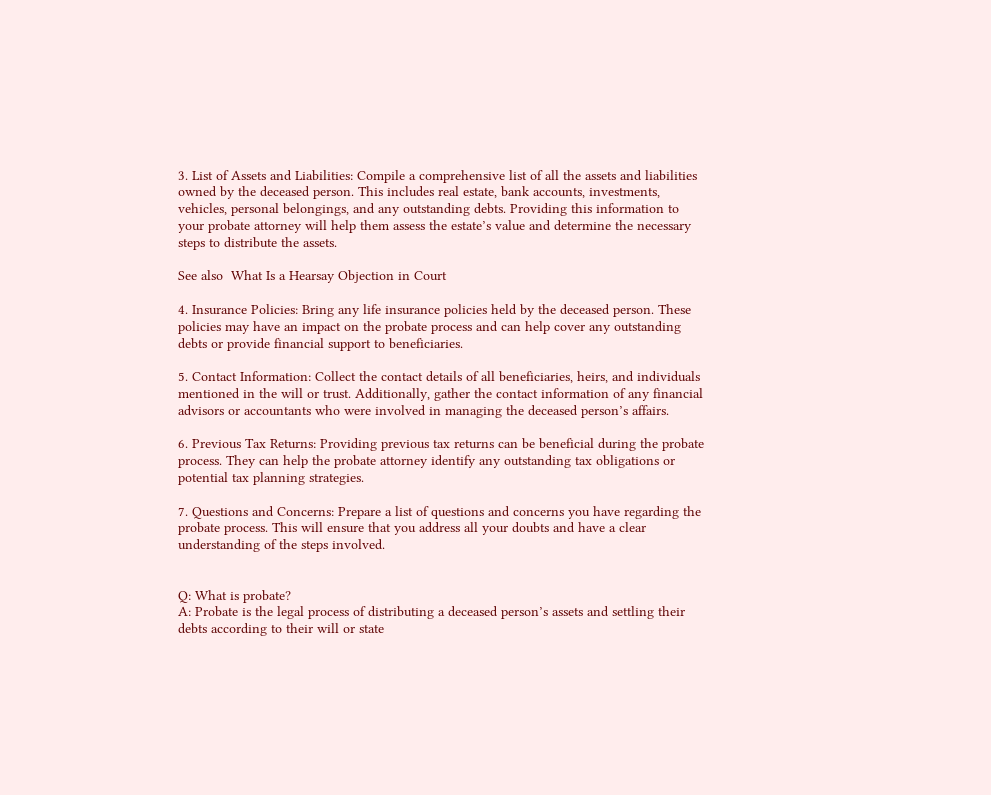3. List of Assets and Liabilities: Compile a comprehensive list of all the assets and liabilities owned by the deceased person. This includes real estate, bank accounts, investments, vehicles, personal belongings, and any outstanding debts. Providing this information to your probate attorney will help them assess the estate’s value and determine the necessary steps to distribute the assets.

See also  What Is a Hearsay Objection in Court

4. Insurance Policies: Bring any life insurance policies held by the deceased person. These policies may have an impact on the probate process and can help cover any outstanding debts or provide financial support to beneficiaries.

5. Contact Information: Collect the contact details of all beneficiaries, heirs, and individuals mentioned in the will or trust. Additionally, gather the contact information of any financial advisors or accountants who were involved in managing the deceased person’s affairs.

6. Previous Tax Returns: Providing previous tax returns can be beneficial during the probate process. They can help the probate attorney identify any outstanding tax obligations or potential tax planning strategies.

7. Questions and Concerns: Prepare a list of questions and concerns you have regarding the probate process. This will ensure that you address all your doubts and have a clear understanding of the steps involved.


Q: What is probate?
A: Probate is the legal process of distributing a deceased person’s assets and settling their debts according to their will or state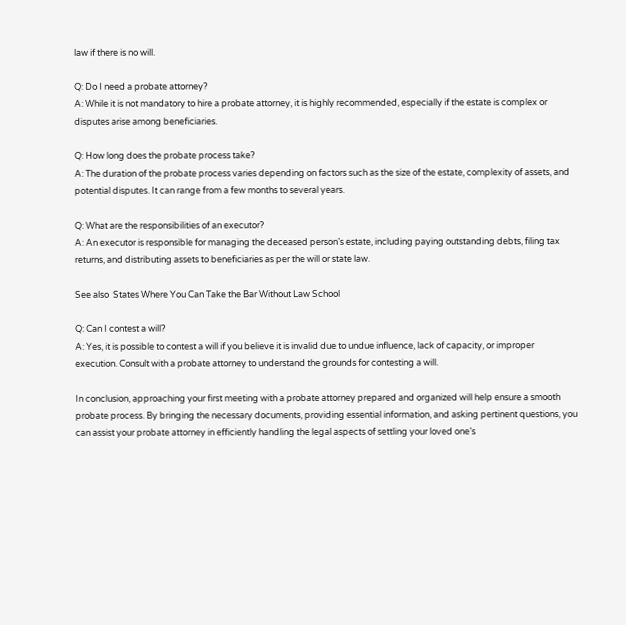law if there is no will.

Q: Do I need a probate attorney?
A: While it is not mandatory to hire a probate attorney, it is highly recommended, especially if the estate is complex or disputes arise among beneficiaries.

Q: How long does the probate process take?
A: The duration of the probate process varies depending on factors such as the size of the estate, complexity of assets, and potential disputes. It can range from a few months to several years.

Q: What are the responsibilities of an executor?
A: An executor is responsible for managing the deceased person’s estate, including paying outstanding debts, filing tax returns, and distributing assets to beneficiaries as per the will or state law.

See also  States Where You Can Take the Bar Without Law School

Q: Can I contest a will?
A: Yes, it is possible to contest a will if you believe it is invalid due to undue influence, lack of capacity, or improper execution. Consult with a probate attorney to understand the grounds for contesting a will.

In conclusion, approaching your first meeting with a probate attorney prepared and organized will help ensure a smooth probate process. By bringing the necessary documents, providing essential information, and asking pertinent questions, you can assist your probate attorney in efficiently handling the legal aspects of settling your loved one’s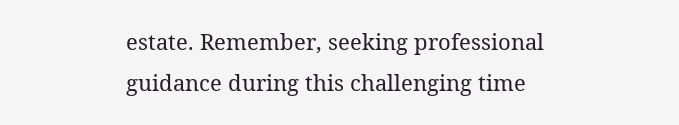estate. Remember, seeking professional guidance during this challenging time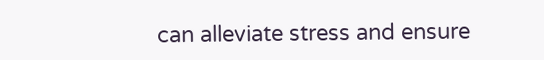can alleviate stress and ensure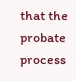that the probate process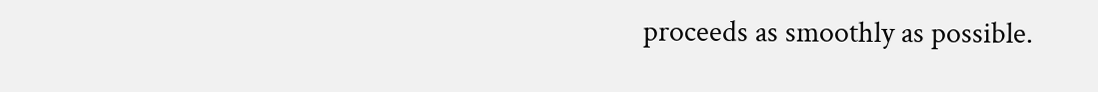proceeds as smoothly as possible.